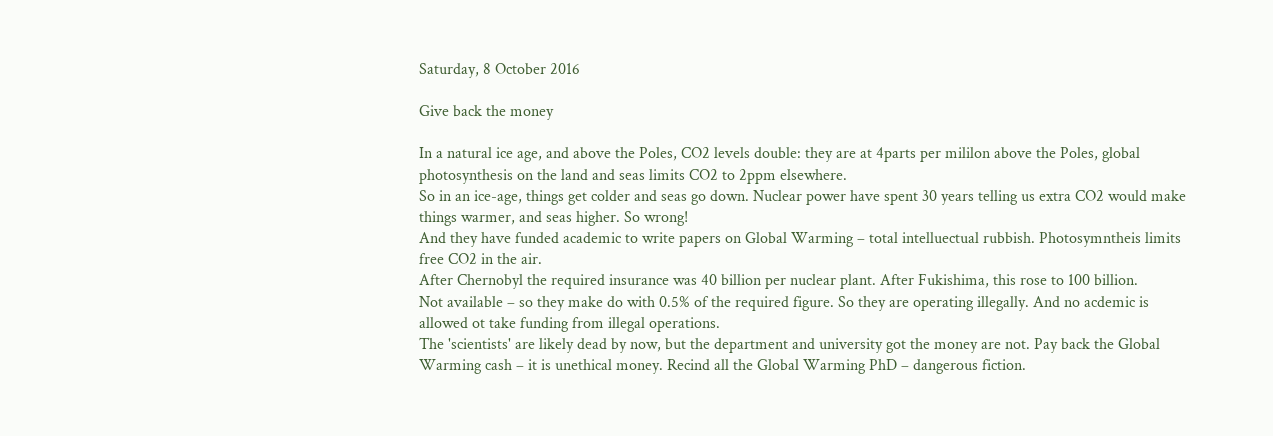Saturday, 8 October 2016

Give back the money

In a natural ice age, and above the Poles, CO2 levels double: they are at 4parts per mililon above the Poles, global photosynthesis on the land and seas limits CO2 to 2ppm elsewhere.
So in an ice-age, things get colder and seas go down. Nuclear power have spent 30 years telling us extra CO2 would make things warmer, and seas higher. So wrong!
And they have funded academic to write papers on Global Warming – total intelluectual rubbish. Photosymntheis limits free CO2 in the air.
After Chernobyl the required insurance was 40 billion per nuclear plant. After Fukishima, this rose to 100 billion.
Not available – so they make do with 0.5% of the required figure. So they are operating illegally. And no acdemic is allowed ot take funding from illegal operations.
The 'scientists' are likely dead by now, but the department and university got the money are not. Pay back the Global Warming cash – it is unethical money. Recind all the Global Warming PhD – dangerous fiction.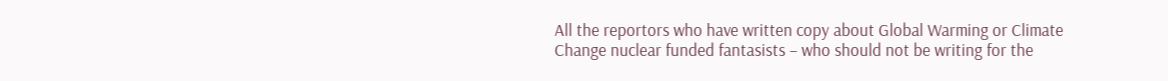All the reportors who have written copy about Global Warming or Climate Change nuclear funded fantasists – who should not be writing for the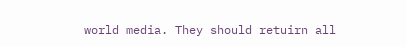world media. They should retuirn all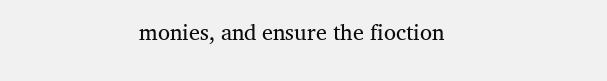monies, and ensure the fioction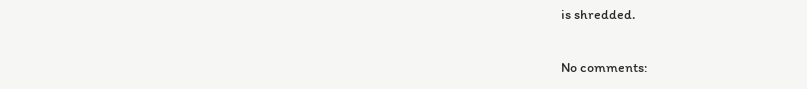is shredded.

No comments: